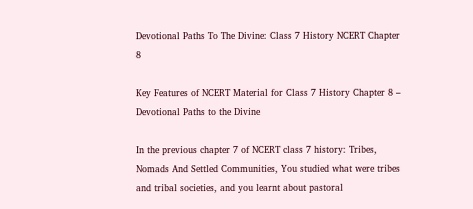Devotional Paths To The Divine: Class 7 History NCERT Chapter 8

Key Features of NCERT Material for Class 7 History Chapter 8 –  Devotional Paths to the Divine

In the previous chapter 7 of NCERT class 7 history: Tribes, Nomads And Settled Communities, You studied what were tribes and tribal societies, and you learnt about pastoral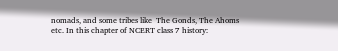nomads, and some tribes like  The Gonds, The Ahoms etc. In this chapter of NCERT class 7 history: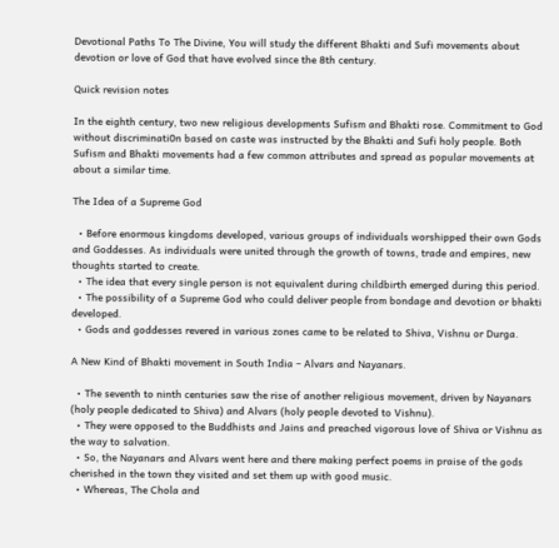Devotional Paths To The Divine, You will study the different Bhakti and Sufi movements about devotion or love of God that have evolved since the 8th century.

Quick revision notes

In the eighth century, two new religious developments Sufism and Bhakti rose. Commitment to God without discriminati0n based on caste was instructed by the Bhakti and Sufi holy people. Both Sufism and Bhakti movements had a few common attributes and spread as popular movements at about a similar time.

The Idea of a Supreme God

  • Before enormous kingdoms developed, various groups of individuals worshipped their own Gods and Goddesses. As individuals were united through the growth of towns, trade and empires, new thoughts started to create.
  • The idea that every single person is not equivalent during childbirth emerged during this period.
  • The possibility of a Supreme God who could deliver people from bondage and devotion or bhakti developed.
  • Gods and goddesses revered in various zones came to be related to Shiva, Vishnu or Durga.

A New Kind of Bhakti movement in South India – Alvars and Nayanars.

  • The seventh to ninth centuries saw the rise of another religious movement, driven by Nayanars (holy people dedicated to Shiva) and Alvars (holy people devoted to Vishnu).
  • They were opposed to the Buddhists and Jains and preached vigorous love of Shiva or Vishnu as the way to salvation.
  • So, the Nayanars and Alvars went here and there making perfect poems in praise of the gods cherished in the town they visited and set them up with good music.
  • Whereas, The Chola and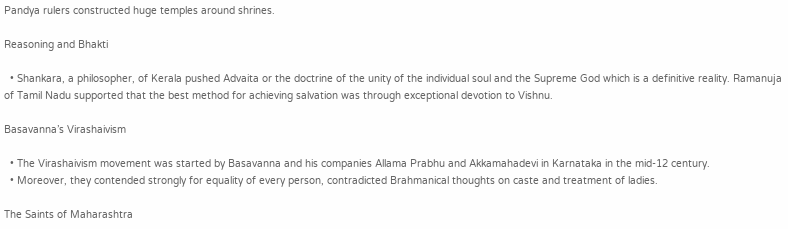Pandya rulers constructed huge temples around shrines.

Reasoning and Bhakti

  • Shankara, a philosopher, of Kerala pushed Advaita or the doctrine of the unity of the individual soul and the Supreme God which is a definitive reality. Ramanuja of Tamil Nadu supported that the best method for achieving salvation was through exceptional devotion to Vishnu.

Basavanna’s Virashaivism

  • The Virashaivism movement was started by Basavanna and his companies Allama Prabhu and Akkamahadevi in Karnataka in the mid-12 century.
  • Moreover, they contended strongly for equality of every person, contradicted Brahmanical thoughts on caste and treatment of ladies.

The Saints of Maharashtra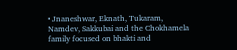• Jnaneshwar, Eknath, Tukaram, Namdev, Sakkubai and the Chokhamela family focused on bhakti and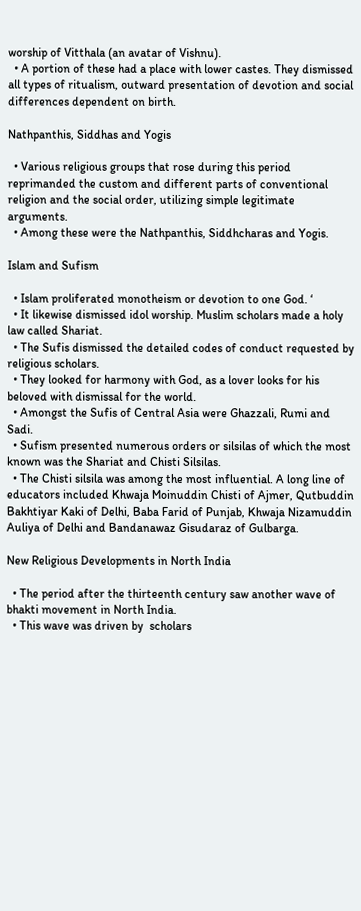worship of Vitthala (an avatar of Vishnu).
  • A portion of these had a place with lower castes. They dismissed all types of ritualism, outward presentation of devotion and social differences dependent on birth.

Nathpanthis, Siddhas and Yogis

  • Various religious groups that rose during this period reprimanded the custom and different parts of conventional religion and the social order, utilizing simple legitimate arguments.
  • Among these were the Nathpanthis, Siddhcharas and Yogis.

Islam and Sufism

  • Islam proliferated monotheism or devotion to one God. ‘
  • It likewise dismissed idol worship. Muslim scholars made a holy law called Shariat.
  • The Sufis dismissed the detailed codes of conduct requested by religious scholars.
  • They looked for harmony with God, as a lover looks for his beloved with dismissal for the world.
  • Amongst the Sufis of Central Asia were Ghazzali, Rumi and Sadi.
  • Sufism presented numerous orders or silsilas of which the most known was the Shariat and Chisti Silsilas.
  • The Chisti silsila was among the most influential. A long line of educators included Khwaja Moinuddin Chisti of Ajmer, Qutbuddin Bakhtiyar Kaki of Delhi, Baba Farid of Punjab, Khwaja Nizamuddin Auliya of Delhi and Bandanawaz Gisudaraz of Gulbarga.

New Religious Developments in North India

  • The period after the thirteenth century saw another wave of bhakti movement in North India.
  • This wave was driven by  scholars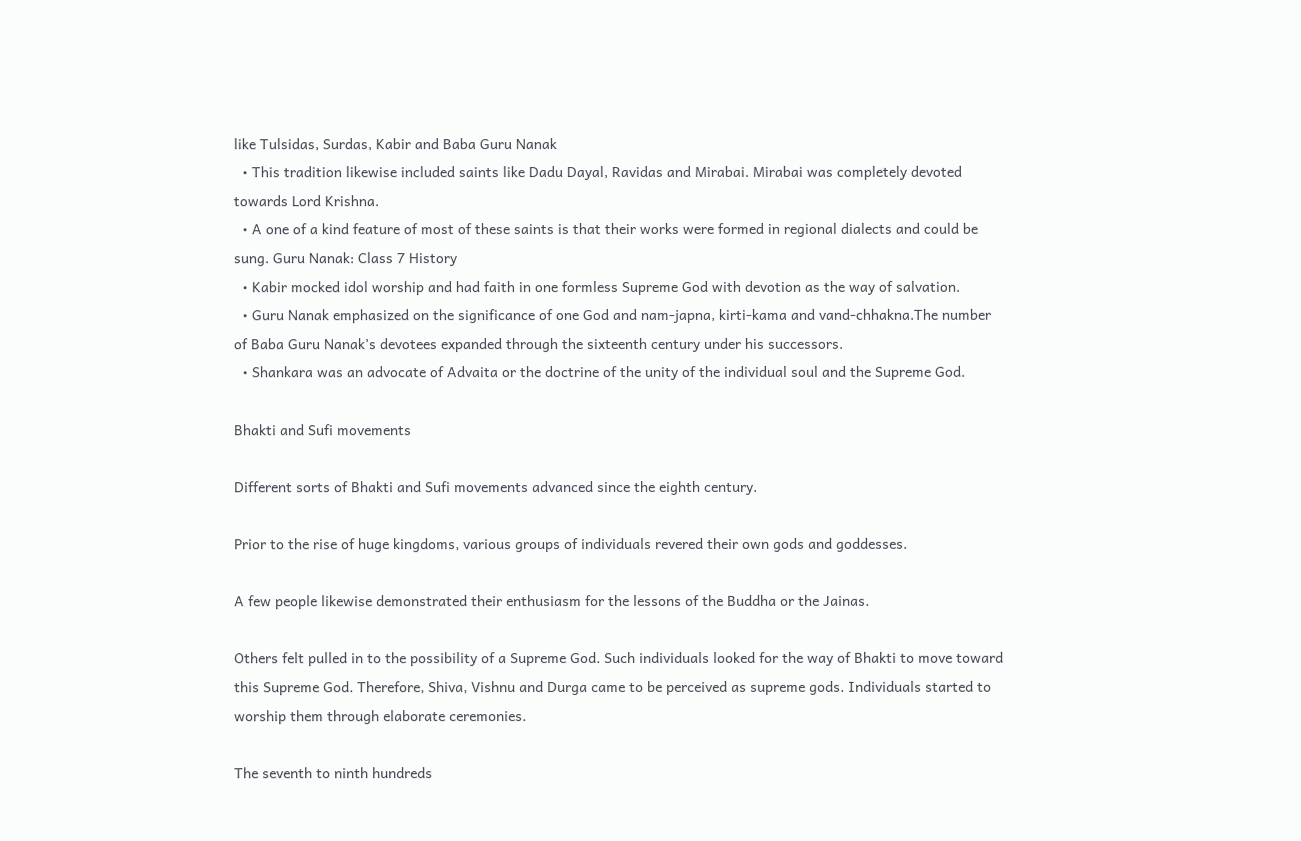like Tulsidas, Surdas, Kabir and Baba Guru Nanak
  • This tradition likewise included saints like Dadu Dayal, Ravidas and Mirabai. Mirabai was completely devoted towards Lord Krishna.
  • A one of a kind feature of most of these saints is that their works were formed in regional dialects and could be sung. Guru Nanak: Class 7 History
  • Kabir mocked idol worship and had faith in one formless Supreme God with devotion as the way of salvation.
  • Guru Nanak emphasized on the significance of one God and nam-japna, kirti-kama and vand-chhakna.The number of Baba Guru Nanak’s devotees expanded through the sixteenth century under his successors.
  • Shankara was an advocate of Advaita or the doctrine of the unity of the individual soul and the Supreme God.

Bhakti and Sufi movements

Different sorts of Bhakti and Sufi movements advanced since the eighth century.

Prior to the rise of huge kingdoms, various groups of individuals revered their own gods and goddesses.

A few people likewise demonstrated their enthusiasm for the lessons of the Buddha or the Jainas.

Others felt pulled in to the possibility of a Supreme God. Such individuals looked for the way of Bhakti to move toward this Supreme God. Therefore, Shiva, Vishnu and Durga came to be perceived as supreme gods. Individuals started to worship them through elaborate ceremonies.

The seventh to ninth hundreds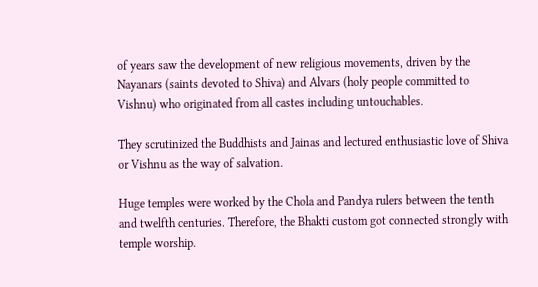of years saw the development of new religious movements, driven by the Nayanars (saints devoted to Shiva) and Alvars (holy people committed to Vishnu) who originated from all castes including untouchables.

They scrutinized the Buddhists and Jainas and lectured enthusiastic love of Shiva or Vishnu as the way of salvation.

Huge temples were worked by the Chola and Pandya rulers between the tenth and twelfth centuries. Therefore, the Bhakti custom got connected strongly with temple worship.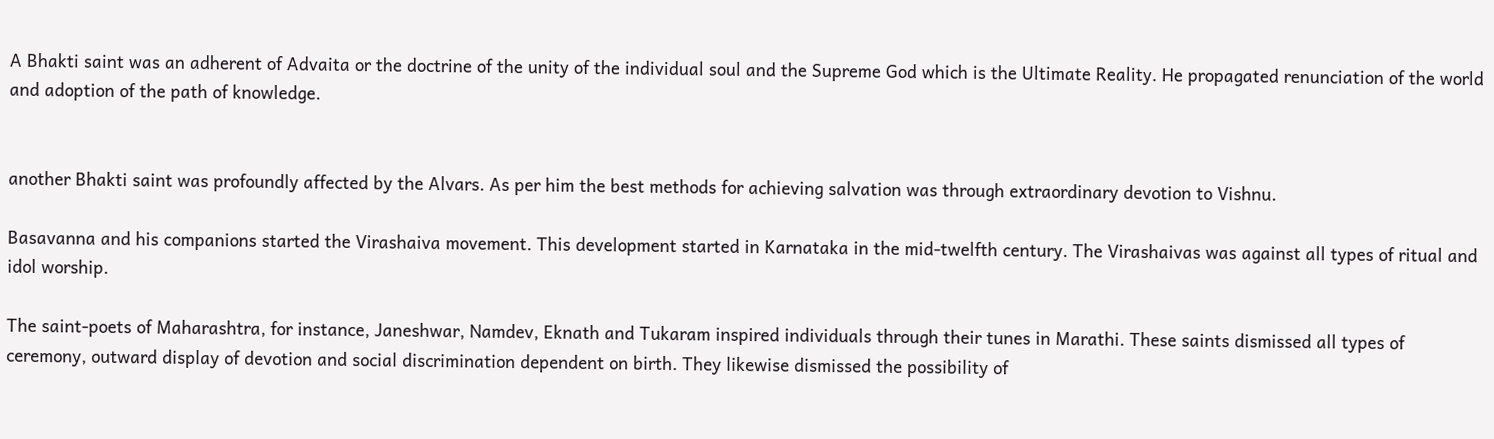A Bhakti saint was an adherent of Advaita or the doctrine of the unity of the individual soul and the Supreme God which is the Ultimate Reality. He propagated renunciation of the world and adoption of the path of knowledge.


another Bhakti saint was profoundly affected by the Alvars. As per him the best methods for achieving salvation was through extraordinary devotion to Vishnu.

Basavanna and his companions started the Virashaiva movement. This development started in Karnataka in the mid-twelfth century. The Virashaivas was against all types of ritual and idol worship.

The saint-poets of Maharashtra, for instance, Janeshwar, Namdev, Eknath and Tukaram inspired individuals through their tunes in Marathi. These saints dismissed all types of ceremony, outward display of devotion and social discrimination dependent on birth. They likewise dismissed the possibility of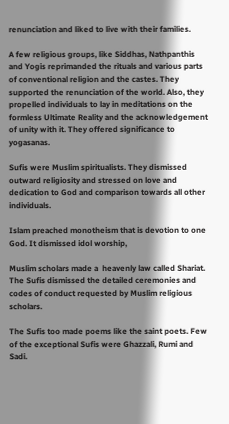renunciation and liked to live with their families.

A few religious groups, like Siddhas, Nathpanthis and Yogis reprimanded the rituals and various parts of conventional religion and the castes. They supported the renunciation of the world. Also, they propelled individuals to lay in meditations on the formless Ultimate Reality and the acknowledgement of unity with it. They offered significance to yogasanas.

Sufis were Muslim spiritualists. They dismissed outward religiosity and stressed on love and dedication to God and comparison towards all other individuals.

Islam preached monotheism that is devotion to one God. It dismissed idol worship,

Muslim scholars made a  heavenly law called Shariat. The Sufis dismissed the detailed ceremonies and codes of conduct requested by Muslim religious scholars.

The Sufis too made poems like the saint poets. Few of the exceptional Sufis were Ghazzali, Rumi and Sadi.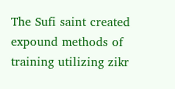The Sufi saint created expound methods of training utilizing zikr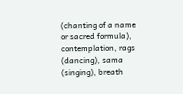(chanting of a name or sacred formula), contemplation, rags (dancing), sama (singing), breath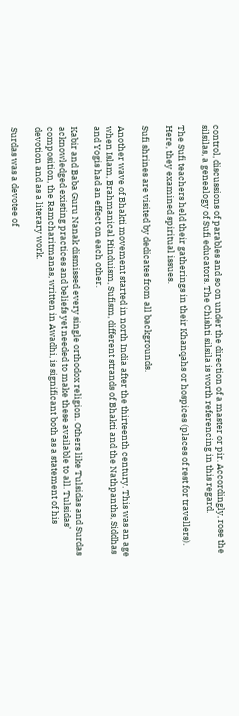control, discussions of parables and so on under the direction of a master or pir. Accordingly, rose the silsilas, a genealogy of Sufi educators. The Chishti silsila is worth referencing in this regard.

The Sufi teachers held their gatherings in their Khanqahs or hospices (places of rest for travellers). Here, they examined spiritual issues.

Sufi shrines are visited by dedicates from all backgrounds.

Another wave of Bhakti movement started in north India after the thirteenth century. This was an age when Islam, Brahmanical Hinduism, Sufism, different strands of Bhakti and the Nathpanths, Siddhas and Yogis had an effect on each other.

Kabir and Baba Guru Nanak dismissed every single orthodox religion. Others like Tulsidas and Surdas acknowledged existing practices and beliefs yet needed to make these available to all. Tulsidas’ composition, the Ramcharitmanas, written in Awadhi, is significant both as a statement of his devotion and as a literary work.

Surdas was a devotee of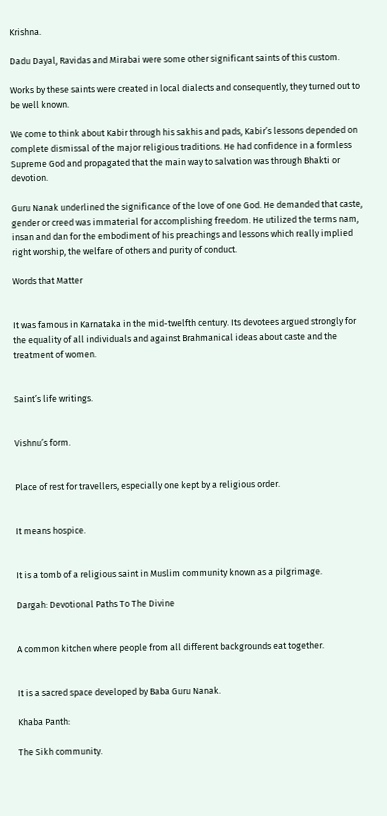Krishna.

Dadu Dayal, Ravidas and Mirabai were some other significant saints of this custom.

Works by these saints were created in local dialects and consequently, they turned out to be well known.

We come to think about Kabir through his sakhis and pads, Kabir’s lessons depended on complete dismissal of the major religious traditions. He had confidence in a formless Supreme God and propagated that the main way to salvation was through Bhakti or devotion.

Guru Nanak underlined the significance of the love of one God. He demanded that caste, gender or creed was immaterial for accomplishing freedom. He utilized the terms nam, insan and dan for the embodiment of his preachings and lessons which really implied right worship, the welfare of others and purity of conduct.

Words that Matter


It was famous in Karnataka in the mid-twelfth century. Its devotees argued strongly for the equality of all individuals and against Brahmanical ideas about caste and the treatment of women.


Saint’s life writings.


Vishnu’s form.


Place of rest for travellers, especially one kept by a religious order.


It means hospice.


It is a tomb of a religious saint in Muslim community known as a pilgrimage.

Dargah: Devotional Paths To The Divine


A common kitchen where people from all different backgrounds eat together.


It is a sacred space developed by Baba Guru Nanak.

Khaba Panth:

The Sikh community.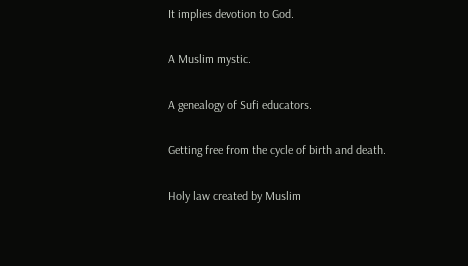It implies devotion to God.


A Muslim mystic.


A genealogy of Sufi educators.


Getting free from the cycle of birth and death.


Holy law created by Muslim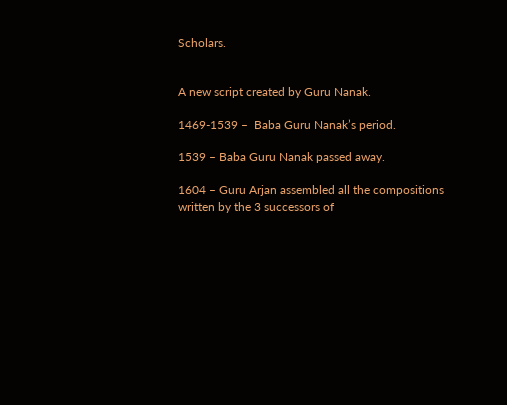Scholars.


A new script created by Guru Nanak.

1469-1539 –  Baba Guru Nanak’s period.

1539 – Baba Guru Nanak passed away.

1604 – Guru Arjan assembled all the compositions written by the 3 successors of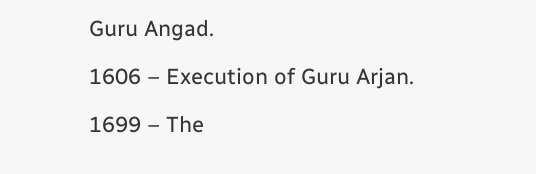Guru Angad.

1606 – Execution of Guru Arjan.

1699 – The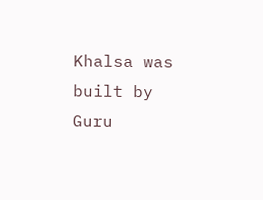Khalsa was built by Guru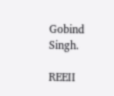Gobind Singh.

REEII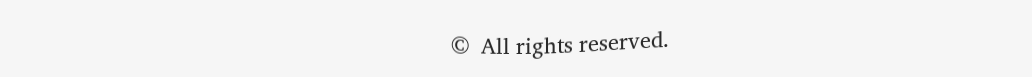©  All rights reserved.